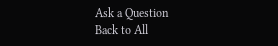Ask a Question
Back to All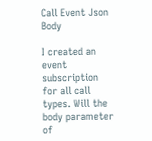Call Event Json Body

I created an event subscription for all call types. Will the body parameter of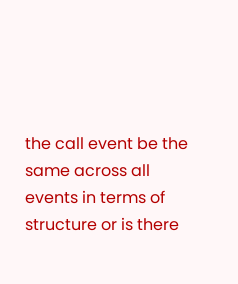the call event be the same across all events in terms of structure or is there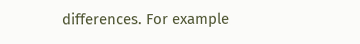differences. For example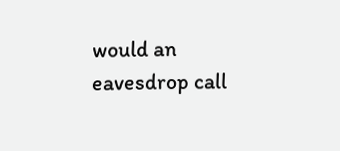would an eavesdrop call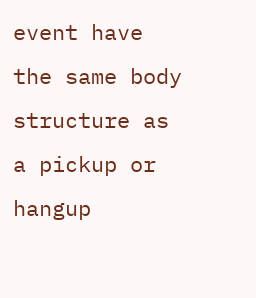event have the same body structure as a pickup or hangup